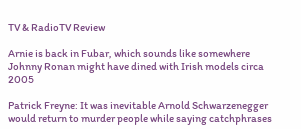TV & RadioTV Review

Arnie is back in Fubar, which sounds like somewhere Johnny Ronan might have dined with Irish models circa 2005

Patrick Freyne: It was inevitable Arnold Schwarzenegger would return to murder people while saying catchphrases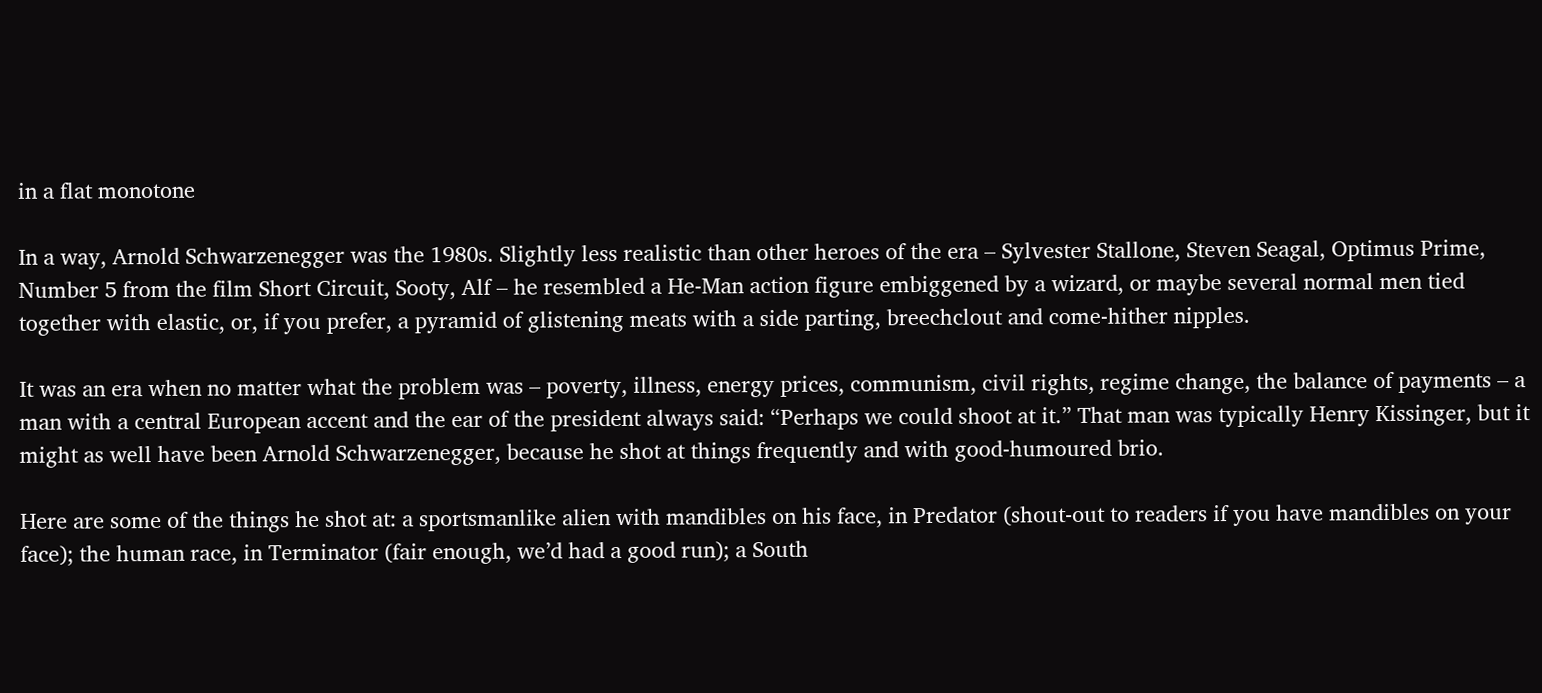in a flat monotone

In a way, Arnold Schwarzenegger was the 1980s. Slightly less realistic than other heroes of the era – Sylvester Stallone, Steven Seagal, Optimus Prime, Number 5 from the film Short Circuit, Sooty, Alf – he resembled a He-Man action figure embiggened by a wizard, or maybe several normal men tied together with elastic, or, if you prefer, a pyramid of glistening meats with a side parting, breechclout and come-hither nipples.

It was an era when no matter what the problem was – poverty, illness, energy prices, communism, civil rights, regime change, the balance of payments – a man with a central European accent and the ear of the president always said: “Perhaps we could shoot at it.” That man was typically Henry Kissinger, but it might as well have been Arnold Schwarzenegger, because he shot at things frequently and with good-humoured brio.

Here are some of the things he shot at: a sportsmanlike alien with mandibles on his face, in Predator (shout-out to readers if you have mandibles on your face); the human race, in Terminator (fair enough, we’d had a good run); a South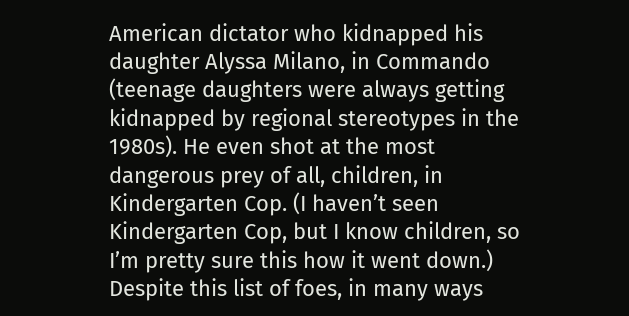American dictator who kidnapped his daughter Alyssa Milano, in Commando (teenage daughters were always getting kidnapped by regional stereotypes in the 1980s). He even shot at the most dangerous prey of all, children, in Kindergarten Cop. (I haven’t seen Kindergarten Cop, but I know children, so I’m pretty sure this how it went down.) Despite this list of foes, in many ways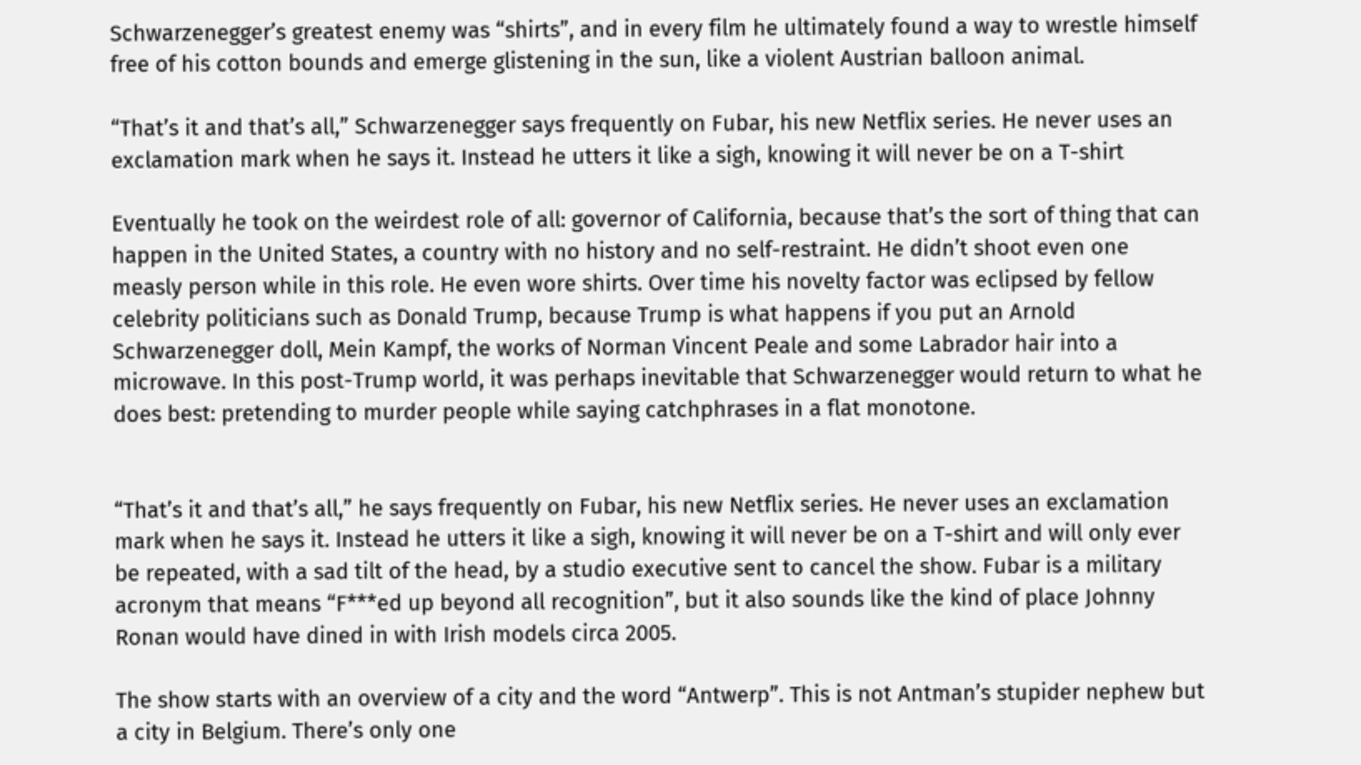Schwarzenegger’s greatest enemy was “shirts”, and in every film he ultimately found a way to wrestle himself free of his cotton bounds and emerge glistening in the sun, like a violent Austrian balloon animal.

“That’s it and that’s all,” Schwarzenegger says frequently on Fubar, his new Netflix series. He never uses an exclamation mark when he says it. Instead he utters it like a sigh, knowing it will never be on a T-shirt

Eventually he took on the weirdest role of all: governor of California, because that’s the sort of thing that can happen in the United States, a country with no history and no self-restraint. He didn’t shoot even one measly person while in this role. He even wore shirts. Over time his novelty factor was eclipsed by fellow celebrity politicians such as Donald Trump, because Trump is what happens if you put an Arnold Schwarzenegger doll, Mein Kampf, the works of Norman Vincent Peale and some Labrador hair into a microwave. In this post-Trump world, it was perhaps inevitable that Schwarzenegger would return to what he does best: pretending to murder people while saying catchphrases in a flat monotone.


“That’s it and that’s all,” he says frequently on Fubar, his new Netflix series. He never uses an exclamation mark when he says it. Instead he utters it like a sigh, knowing it will never be on a T-shirt and will only ever be repeated, with a sad tilt of the head, by a studio executive sent to cancel the show. Fubar is a military acronym that means “F***ed up beyond all recognition”, but it also sounds like the kind of place Johnny Ronan would have dined in with Irish models circa 2005.

The show starts with an overview of a city and the word “Antwerp”. This is not Antman’s stupider nephew but a city in Belgium. There’s only one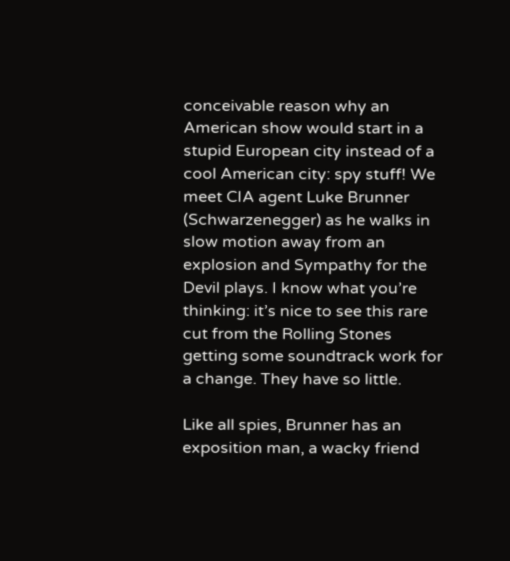conceivable reason why an American show would start in a stupid European city instead of a cool American city: spy stuff! We meet CIA agent Luke Brunner (Schwarzenegger) as he walks in slow motion away from an explosion and Sympathy for the Devil plays. I know what you’re thinking: it’s nice to see this rare cut from the Rolling Stones getting some soundtrack work for a change. They have so little.

Like all spies, Brunner has an exposition man, a wacky friend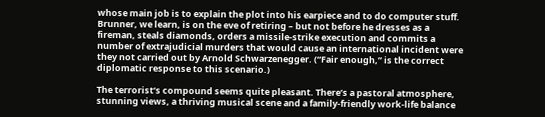whose main job is to explain the plot into his earpiece and to do computer stuff. Brunner, we learn, is on the eve of retiring – but not before he dresses as a fireman, steals diamonds, orders a missile-strike execution and commits a number of extrajudicial murders that would cause an international incident were they not carried out by Arnold Schwarzenegger. (“Fair enough,” is the correct diplomatic response to this scenario.)

The terrorist’s compound seems quite pleasant. There’s a pastoral atmosphere, stunning views, a thriving musical scene and a family-friendly work-life balance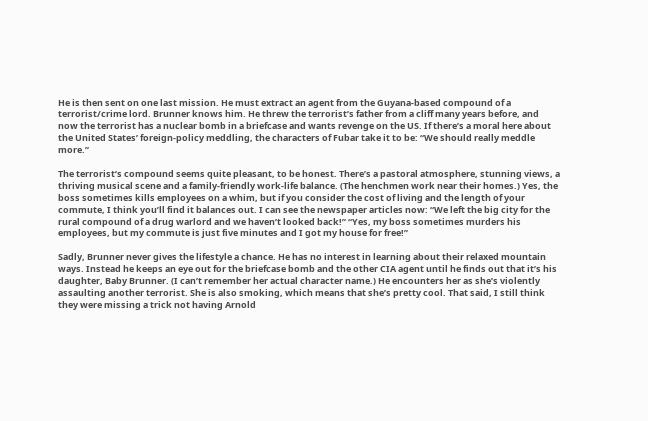He is then sent on one last mission. He must extract an agent from the Guyana-based compound of a terrorist/crime lord. Brunner knows him. He threw the terrorist’s father from a cliff many years before, and now the terrorist has a nuclear bomb in a briefcase and wants revenge on the US. If there’s a moral here about the United States’ foreign-policy meddling, the characters of Fubar take it to be: “We should really meddle more.”

The terrorist’s compound seems quite pleasant, to be honest. There’s a pastoral atmosphere, stunning views, a thriving musical scene and a family-friendly work-life balance. (The henchmen work near their homes.) Yes, the boss sometimes kills employees on a whim, but if you consider the cost of living and the length of your commute, I think you’ll find it balances out. I can see the newspaper articles now: “We left the big city for the rural compound of a drug warlord and we haven’t looked back!” “Yes, my boss sometimes murders his employees, but my commute is just five minutes and I got my house for free!”

Sadly, Brunner never gives the lifestyle a chance. He has no interest in learning about their relaxed mountain ways. Instead he keeps an eye out for the briefcase bomb and the other CIA agent until he finds out that it’s his daughter, Baby Brunner. (I can’t remember her actual character name.) He encounters her as she’s violently assaulting another terrorist. She is also smoking, which means that she’s pretty cool. That said, I still think they were missing a trick not having Arnold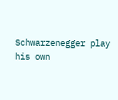Schwarzenegger play his own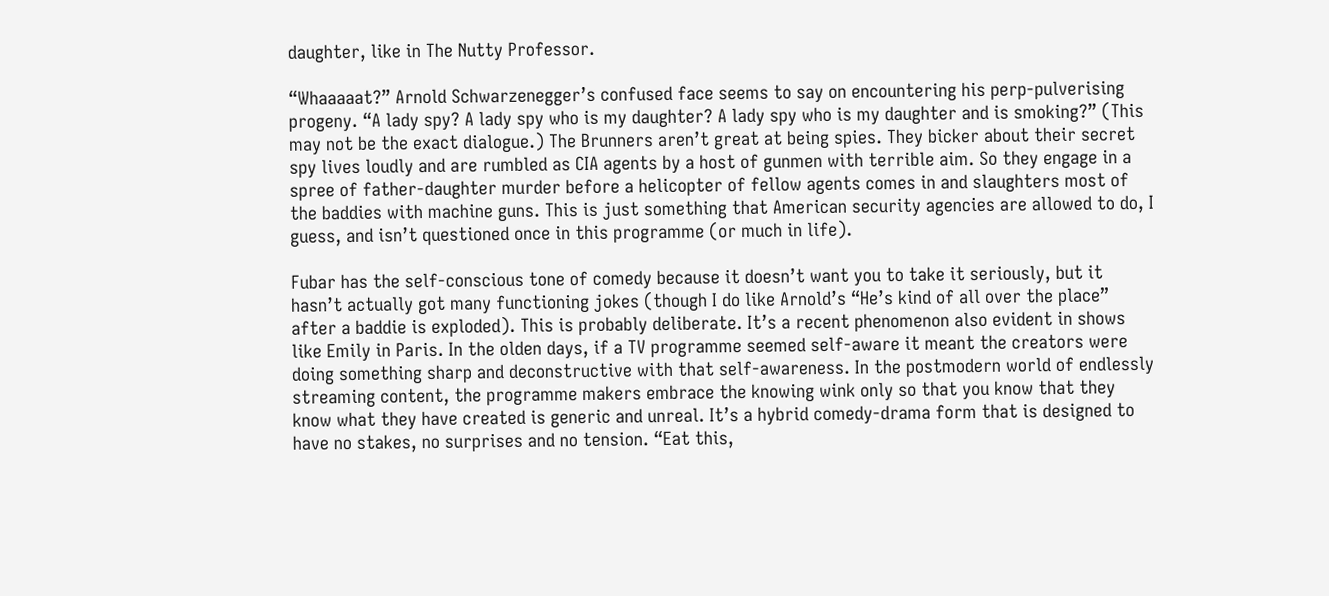daughter, like in The Nutty Professor.

“Whaaaaat?” Arnold Schwarzenegger’s confused face seems to say on encountering his perp-pulverising progeny. “A lady spy? A lady spy who is my daughter? A lady spy who is my daughter and is smoking?” (This may not be the exact dialogue.) The Brunners aren’t great at being spies. They bicker about their secret spy lives loudly and are rumbled as CIA agents by a host of gunmen with terrible aim. So they engage in a spree of father-daughter murder before a helicopter of fellow agents comes in and slaughters most of the baddies with machine guns. This is just something that American security agencies are allowed to do, I guess, and isn’t questioned once in this programme (or much in life).

Fubar has the self-conscious tone of comedy because it doesn’t want you to take it seriously, but it hasn’t actually got many functioning jokes (though I do like Arnold’s “He’s kind of all over the place” after a baddie is exploded). This is probably deliberate. It’s a recent phenomenon also evident in shows like Emily in Paris. In the olden days, if a TV programme seemed self-aware it meant the creators were doing something sharp and deconstructive with that self-awareness. In the postmodern world of endlessly streaming content, the programme makers embrace the knowing wink only so that you know that they know what they have created is generic and unreal. It’s a hybrid comedy-drama form that is designed to have no stakes, no surprises and no tension. “Eat this,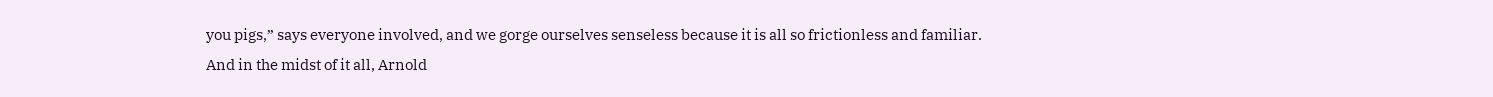you pigs,” says everyone involved, and we gorge ourselves senseless because it is all so frictionless and familiar. And in the midst of it all, Arnold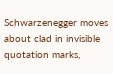Schwarzenegger moves about clad in invisible quotation marks,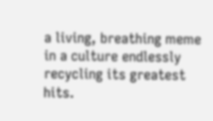a living, breathing meme in a culture endlessly recycling its greatest hits.